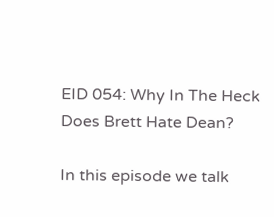EID 054: Why In The Heck Does Brett Hate Dean?

In this episode we talk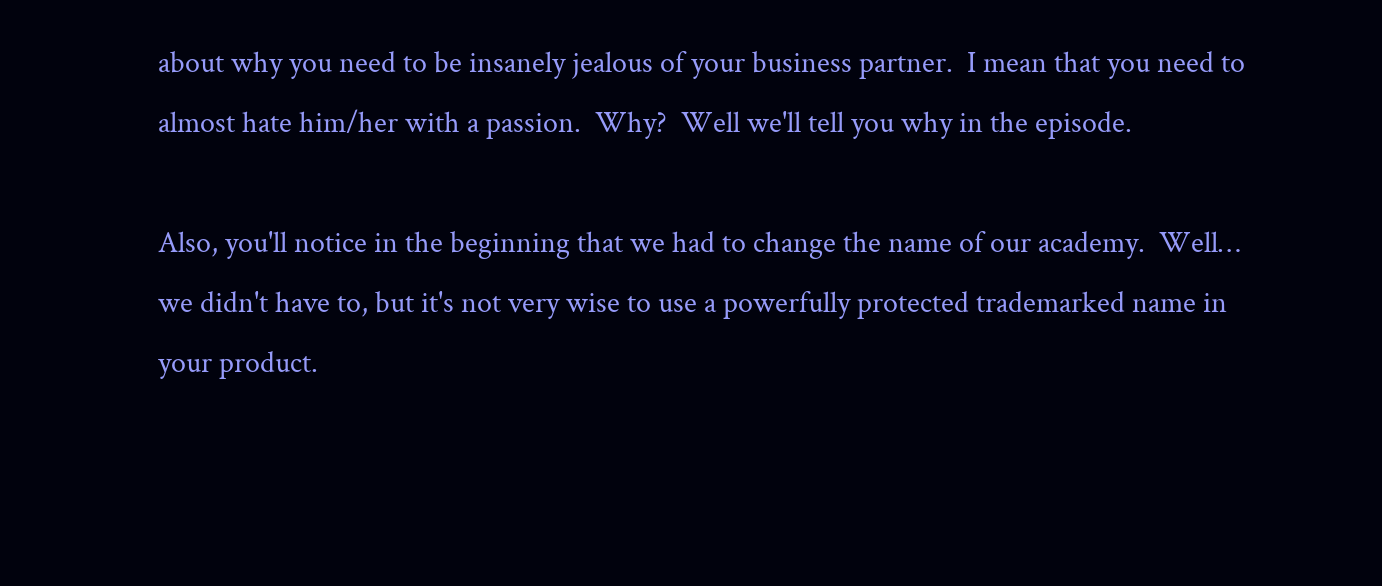about why you need to be insanely jealous of your business partner.  I mean that you need to almost hate him/her with a passion.  Why?  Well we'll tell you why in the episode.

Also, you'll notice in the beginning that we had to change the name of our academy.  Well… we didn't have to, but it's not very wise to use a powerfully protected trademarked name in your product.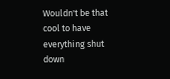Wouldn't be that cool to have everything shut down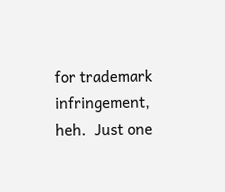for trademark infringement, heh.  Just one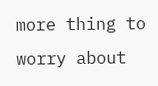more thing to worry about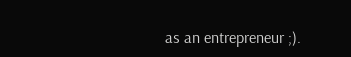as an entrepreneur ;).